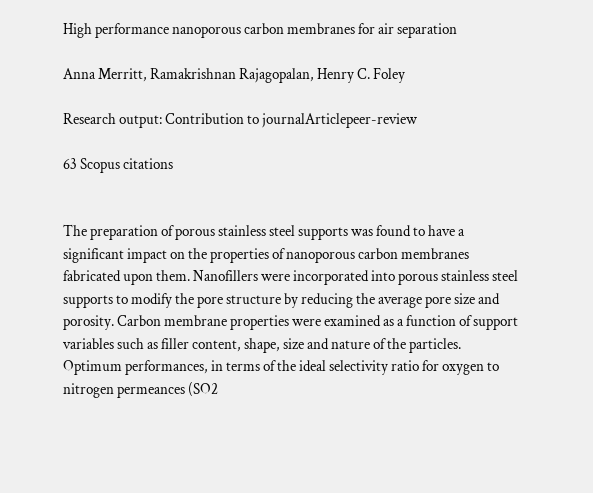High performance nanoporous carbon membranes for air separation

Anna Merritt, Ramakrishnan Rajagopalan, Henry C. Foley

Research output: Contribution to journalArticlepeer-review

63 Scopus citations


The preparation of porous stainless steel supports was found to have a significant impact on the properties of nanoporous carbon membranes fabricated upon them. Nanofillers were incorporated into porous stainless steel supports to modify the pore structure by reducing the average pore size and porosity. Carbon membrane properties were examined as a function of support variables such as filler content, shape, size and nature of the particles. Optimum performances, in terms of the ideal selectivity ratio for oxygen to nitrogen permeances (SO2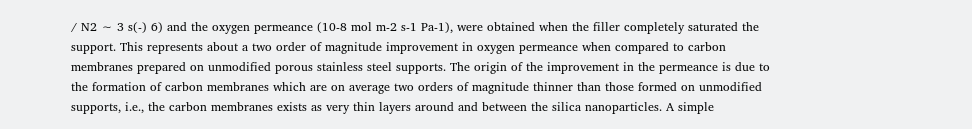/ N2 ∼ 3 s(-) 6) and the oxygen permeance (10-8 mol m-2 s-1 Pa-1), were obtained when the filler completely saturated the support. This represents about a two order of magnitude improvement in oxygen permeance when compared to carbon membranes prepared on unmodified porous stainless steel supports. The origin of the improvement in the permeance is due to the formation of carbon membranes which are on average two orders of magnitude thinner than those formed on unmodified supports, i.e., the carbon membranes exists as very thin layers around and between the silica nanoparticles. A simple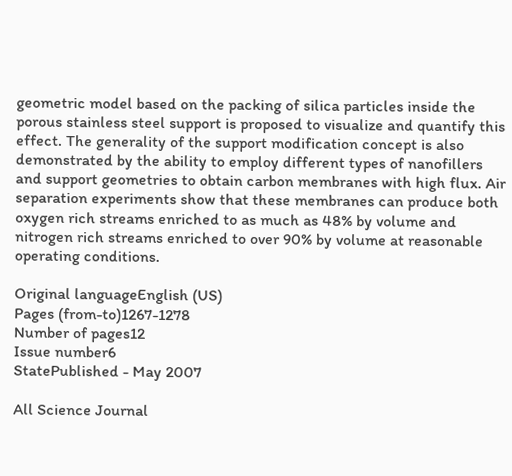geometric model based on the packing of silica particles inside the porous stainless steel support is proposed to visualize and quantify this effect. The generality of the support modification concept is also demonstrated by the ability to employ different types of nanofillers and support geometries to obtain carbon membranes with high flux. Air separation experiments show that these membranes can produce both oxygen rich streams enriched to as much as 48% by volume and nitrogen rich streams enriched to over 90% by volume at reasonable operating conditions.

Original languageEnglish (US)
Pages (from-to)1267-1278
Number of pages12
Issue number6
StatePublished - May 2007

All Science Journal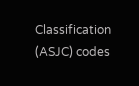Classification (ASJC) codes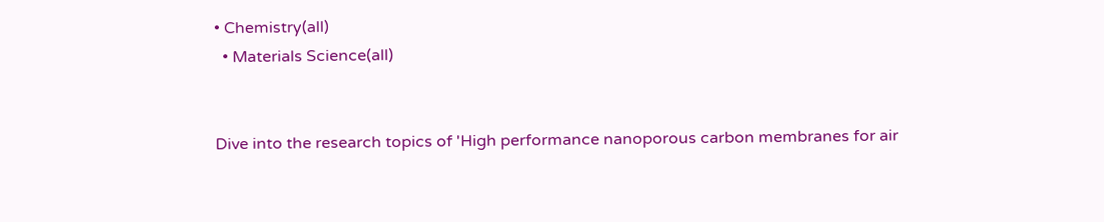• Chemistry(all)
  • Materials Science(all)


Dive into the research topics of 'High performance nanoporous carbon membranes for air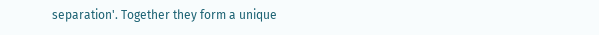separation'. Together they form a unique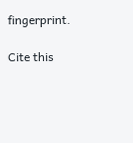fingerprint.

Cite this